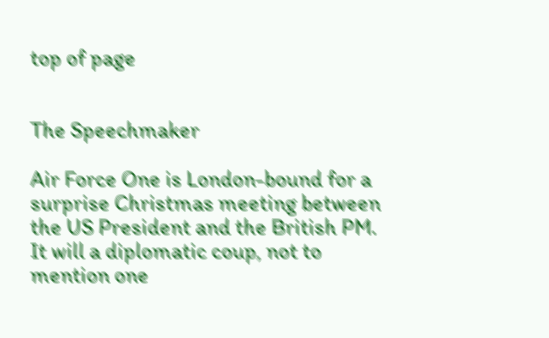top of page


The Speechmaker

Air Force One is London-bound for a surprise Christmas meeting between the US President and the British PM. It will a diplomatic coup, not to mention one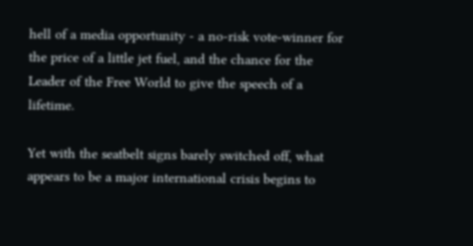hell of a media opportunity - a no-risk vote-winner for the price of a little jet fuel, and the chance for the Leader of the Free World to give the speech of a lifetime.

Yet with the seatbelt signs barely switched off, what appears to be a major international crisis begins to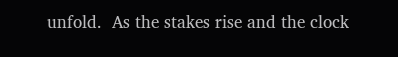unfold.  As the stakes rise and the clock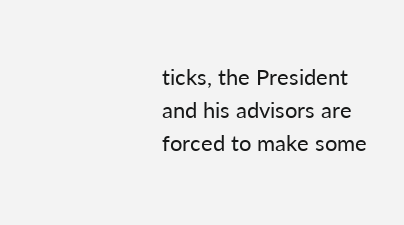ticks, the President and his advisors are forced to make some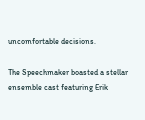uncomfortable decisions.

The Speechmaker boasted a stellar ensemble cast featuring Erik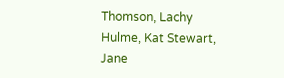Thomson, Lachy Hulme, Kat Stewart, Jane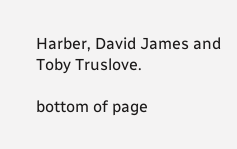Harber, David James and Toby Truslove.

bottom of page